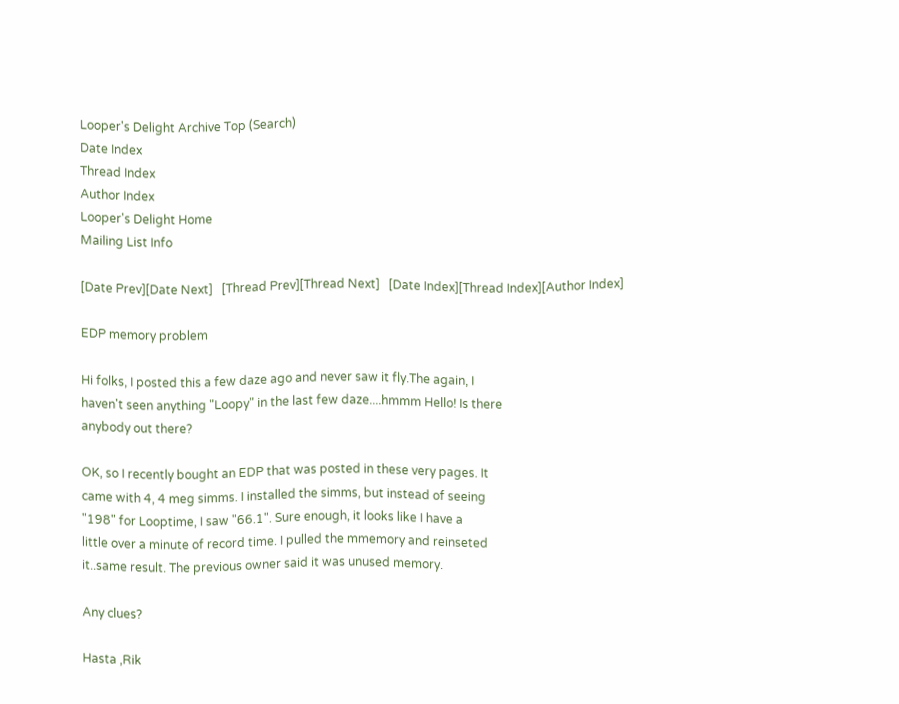Looper's Delight Archive Top (Search)
Date Index
Thread Index
Author Index
Looper's Delight Home
Mailing List Info

[Date Prev][Date Next]   [Thread Prev][Thread Next]   [Date Index][Thread Index][Author Index]

EDP memory problem

Hi folks, I posted this a few daze ago and never saw it fly.The again, I
haven't seen anything "Loopy" in the last few daze....hmmm Hello! Is there
anybody out there?

OK, so I recently bought an EDP that was posted in these very pages. It
came with 4, 4 meg simms. I installed the simms, but instead of seeing
"198" for Looptime, I saw "66.1". Sure enough, it looks like I have a
little over a minute of record time. I pulled the mmemory and reinseted
it..same result. The previous owner said it was unused memory.

Any clues?

Hasta ,Rik